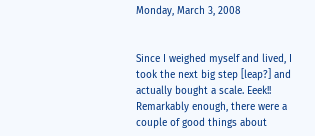Monday, March 3, 2008


Since I weighed myself and lived, I took the next big step [leap?] and actually bought a scale. Eeek!! Remarkably enough, there were a couple of good things about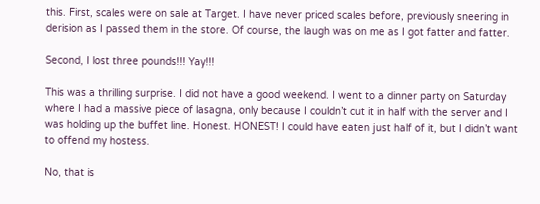this. First, scales were on sale at Target. I have never priced scales before, previously sneering in derision as I passed them in the store. Of course, the laugh was on me as I got fatter and fatter.

Second, I lost three pounds!!! Yay!!!

This was a thrilling surprise. I did not have a good weekend. I went to a dinner party on Saturday where I had a massive piece of lasagna, only because I couldn’t cut it in half with the server and I was holding up the buffet line. Honest. HONEST! I could have eaten just half of it, but I didn’t want to offend my hostess.

No, that is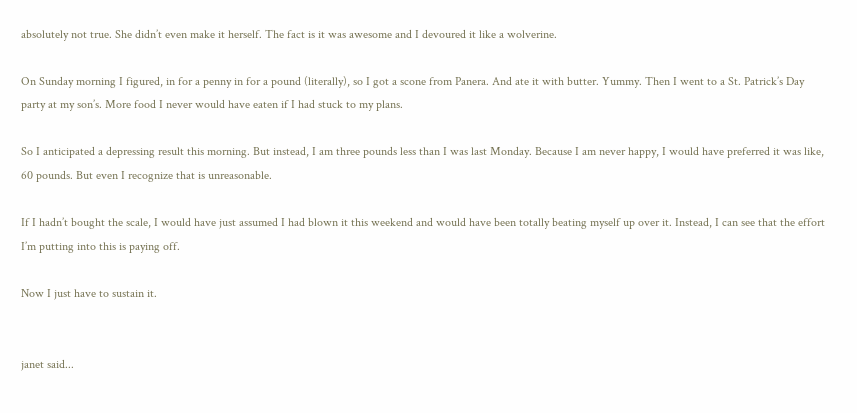absolutely not true. She didn’t even make it herself. The fact is it was awesome and I devoured it like a wolverine.

On Sunday morning I figured, in for a penny in for a pound (literally), so I got a scone from Panera. And ate it with butter. Yummy. Then I went to a St. Patrick’s Day party at my son’s. More food I never would have eaten if I had stuck to my plans.

So I anticipated a depressing result this morning. But instead, I am three pounds less than I was last Monday. Because I am never happy, I would have preferred it was like, 60 pounds. But even I recognize that is unreasonable.

If I hadn’t bought the scale, I would have just assumed I had blown it this weekend and would have been totally beating myself up over it. Instead, I can see that the effort I’m putting into this is paying off.

Now I just have to sustain it.


janet said...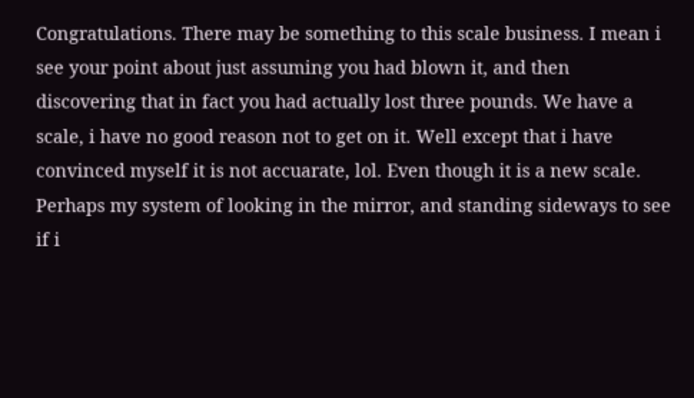Congratulations. There may be something to this scale business. I mean i see your point about just assuming you had blown it, and then discovering that in fact you had actually lost three pounds. We have a scale, i have no good reason not to get on it. Well except that i have convinced myself it is not accuarate, lol. Even though it is a new scale. Perhaps my system of looking in the mirror, and standing sideways to see if i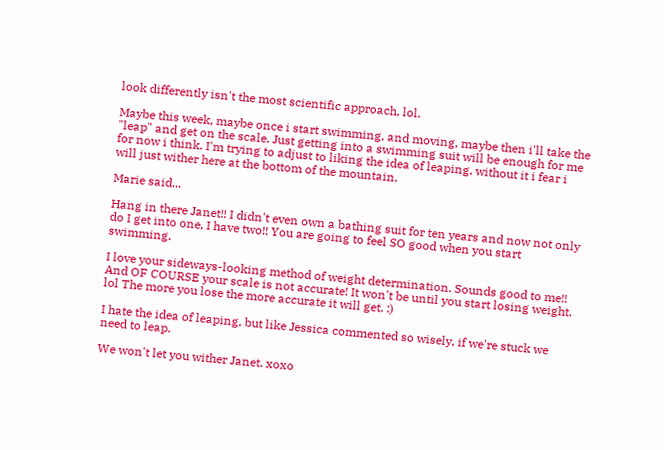look differently isn't the most scientific approach, lol.

Maybe this week, maybe once i start swimming, and moving, maybe then i'll take the "leap" and get on the scale. Just getting into a swimming suit will be enough for me for now i think. I'm trying to adjust to liking the idea of leaping, without it i fear i will just wither here at the bottom of the mountain.

Marie said...

Hang in there Janet!! I didn't even own a bathing suit for ten years and now not only do I get into one, I have two!! You are going to feel SO good when you start swimming.

I love your sideways-looking method of weight determination. Sounds good to me!! And OF COURSE your scale is not accurate! It won't be until you start losing weight. lol The more you lose the more accurate it will get. :)

I hate the idea of leaping, but like Jessica commented so wisely, if we're stuck we need to leap.

We won't let you wither Janet. xoxo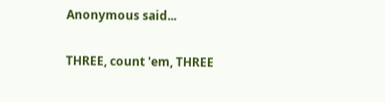Anonymous said...

THREE, count 'em, THREE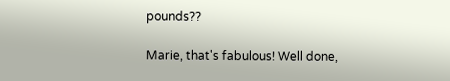pounds??

Marie, that's fabulous! Well done,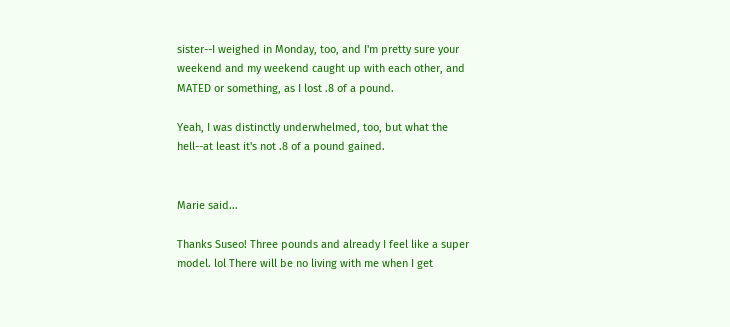sister--I weighed in Monday, too, and I'm pretty sure your weekend and my weekend caught up with each other, and MATED or something, as I lost .8 of a pound.

Yeah, I was distinctly underwhelmed, too, but what the hell--at least it's not .8 of a pound gained.


Marie said...

Thanks Suseo! Three pounds and already I feel like a super model. lol There will be no living with me when I get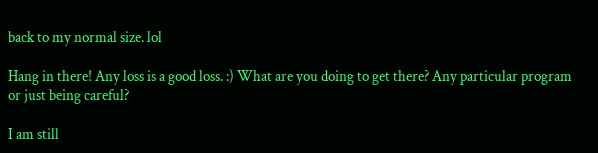back to my normal size. lol

Hang in there! Any loss is a good loss. :) What are you doing to get there? Any particular program or just being careful?

I am still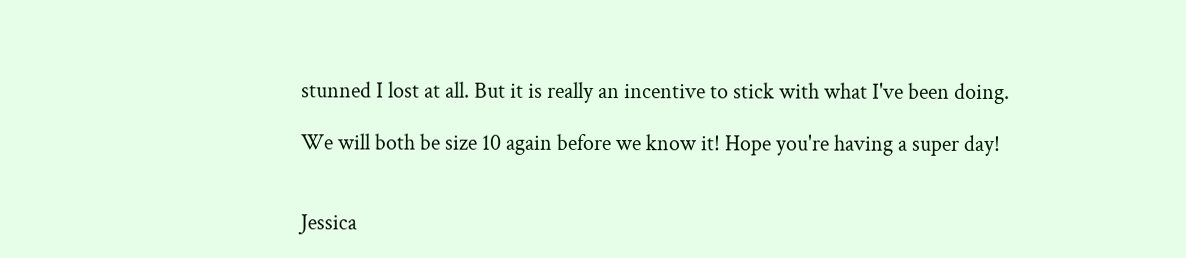stunned I lost at all. But it is really an incentive to stick with what I've been doing.

We will both be size 10 again before we know it! Hope you're having a super day!


Jessica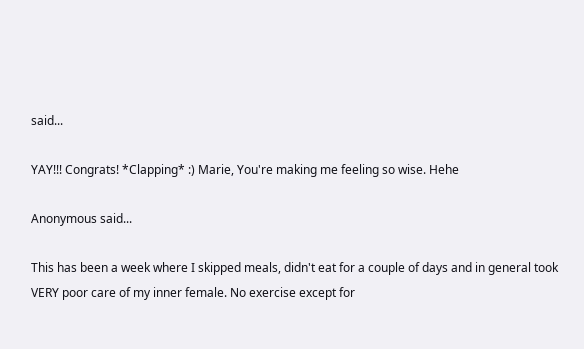said...

YAY!!! Congrats! *Clapping* :) Marie, You're making me feeling so wise. Hehe

Anonymous said...

This has been a week where I skipped meals, didn't eat for a couple of days and in general took VERY poor care of my inner female. No exercise except for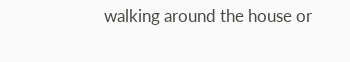walking around the house or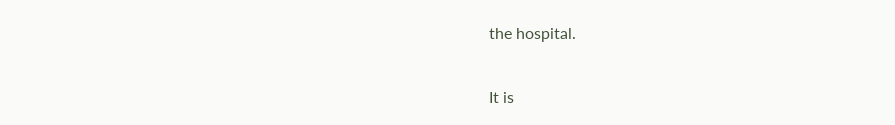the hospital.

It is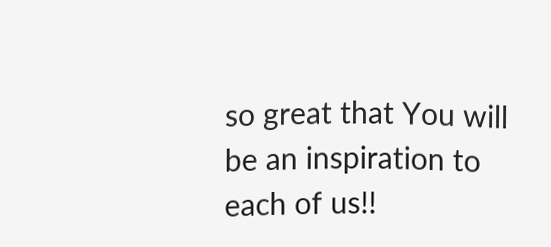so great that You will be an inspiration to each of us!!